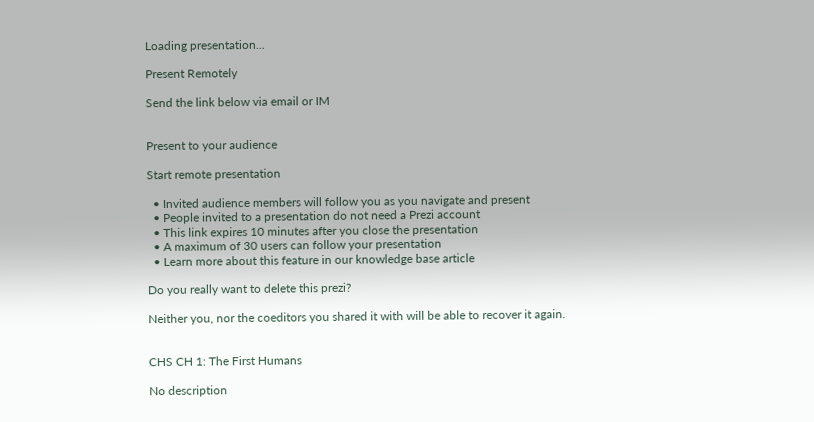Loading presentation...

Present Remotely

Send the link below via email or IM


Present to your audience

Start remote presentation

  • Invited audience members will follow you as you navigate and present
  • People invited to a presentation do not need a Prezi account
  • This link expires 10 minutes after you close the presentation
  • A maximum of 30 users can follow your presentation
  • Learn more about this feature in our knowledge base article

Do you really want to delete this prezi?

Neither you, nor the coeditors you shared it with will be able to recover it again.


CHS CH 1: The First Humans

No description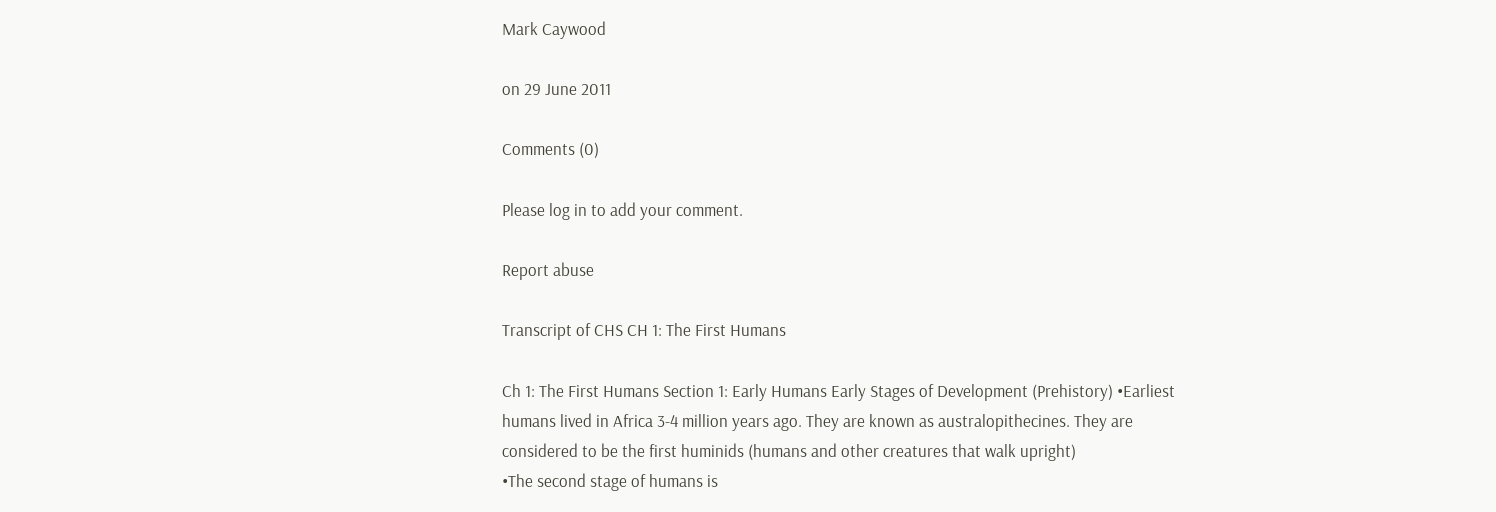Mark Caywood

on 29 June 2011

Comments (0)

Please log in to add your comment.

Report abuse

Transcript of CHS CH 1: The First Humans

Ch 1: The First Humans Section 1: Early Humans Early Stages of Development (Prehistory) •Earliest humans lived in Africa 3-4 million years ago. They are known as australopithecines. They are considered to be the first huminids (humans and other creatures that walk upright)
•The second stage of humans is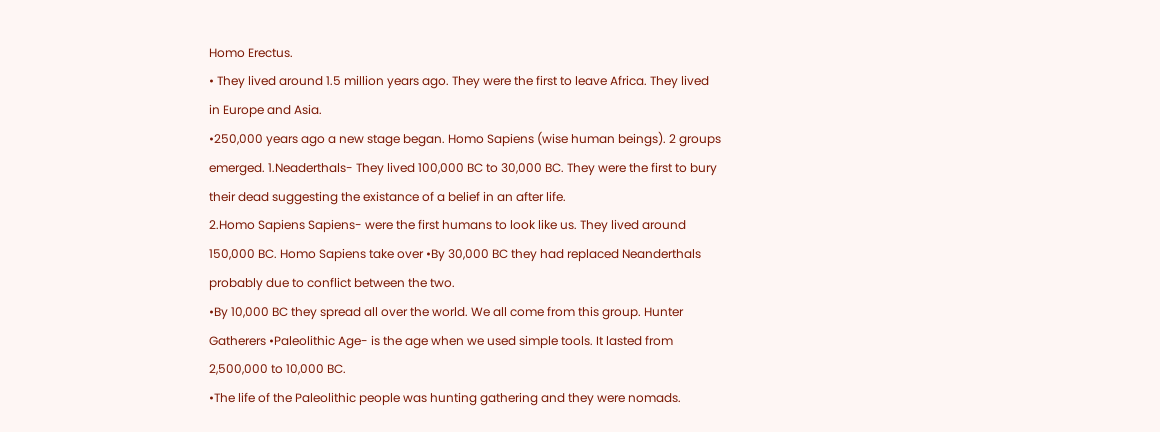Homo Erectus.
• They lived around 1.5 million years ago. They were the first to leave Africa. They lived in Europe and Asia.
•250,000 years ago a new stage began. Homo Sapiens (wise human beings). 2 groups emerged. 1.Neaderthals- They lived 100,000 BC to 30,000 BC. They were the first to bury their dead suggesting the existance of a belief in an after life.
2.Homo Sapiens Sapiens- were the first humans to look like us. They lived around 150,000 BC. Homo Sapiens take over •By 30,000 BC they had replaced Neanderthals probably due to conflict between the two.
•By 10,000 BC they spread all over the world. We all come from this group. Hunter Gatherers •Paleolithic Age- is the age when we used simple tools. It lasted from 2,500,000 to 10,000 BC.
•The life of the Paleolithic people was hunting gathering and they were nomads.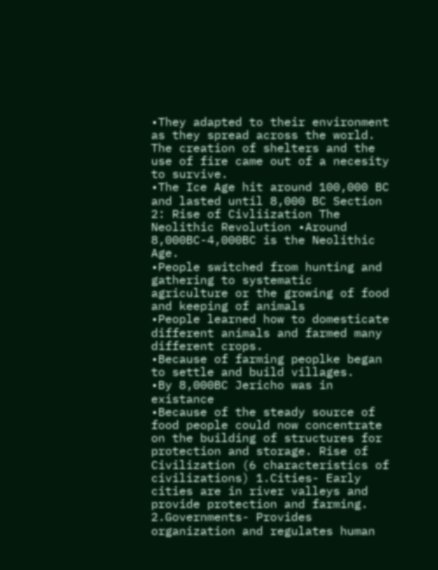•They adapted to their environment as they spread across the world. The creation of shelters and the use of fire came out of a necesity to survive.
•The Ice Age hit around 100,000 BC and lasted until 8,000 BC Section 2: Rise of Civliization The Neolithic Revolution •Around 8,000BC-4,000BC is the Neolithic Age.
•People switched from hunting and gathering to systematic agriculture or the growing of food and keeping of animals
•People learned how to domesticate different animals and farmed many different crops.
•Because of farming peoplke began to settle and build villages.
•By 8,000BC Jericho was in existance
•Because of the steady source of food people could now concentrate on the building of structures for protection and storage. Rise of Civilization (6 characteristics of civilizations) 1.Cities- Early cities are in river valleys and provide protection and farming.
2.Governments- Provides organization and regulates human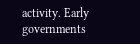activity. Early governments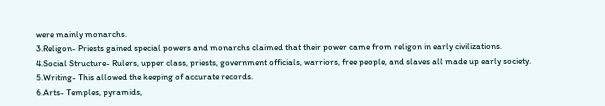were mainly monarchs.
3.Religon- Priests gained special powers and monarchs claimed that their power came from religon in early civilizations.
4.Social Structure- Rulers, upper class, priests, government officials, warriors, free people, and slaves all made up early society.
5.Writing- This allowed the keeping of accurate records.
6.Arts- Temples, pyramids,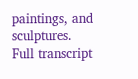paintings, and sculptures.
Full transcript